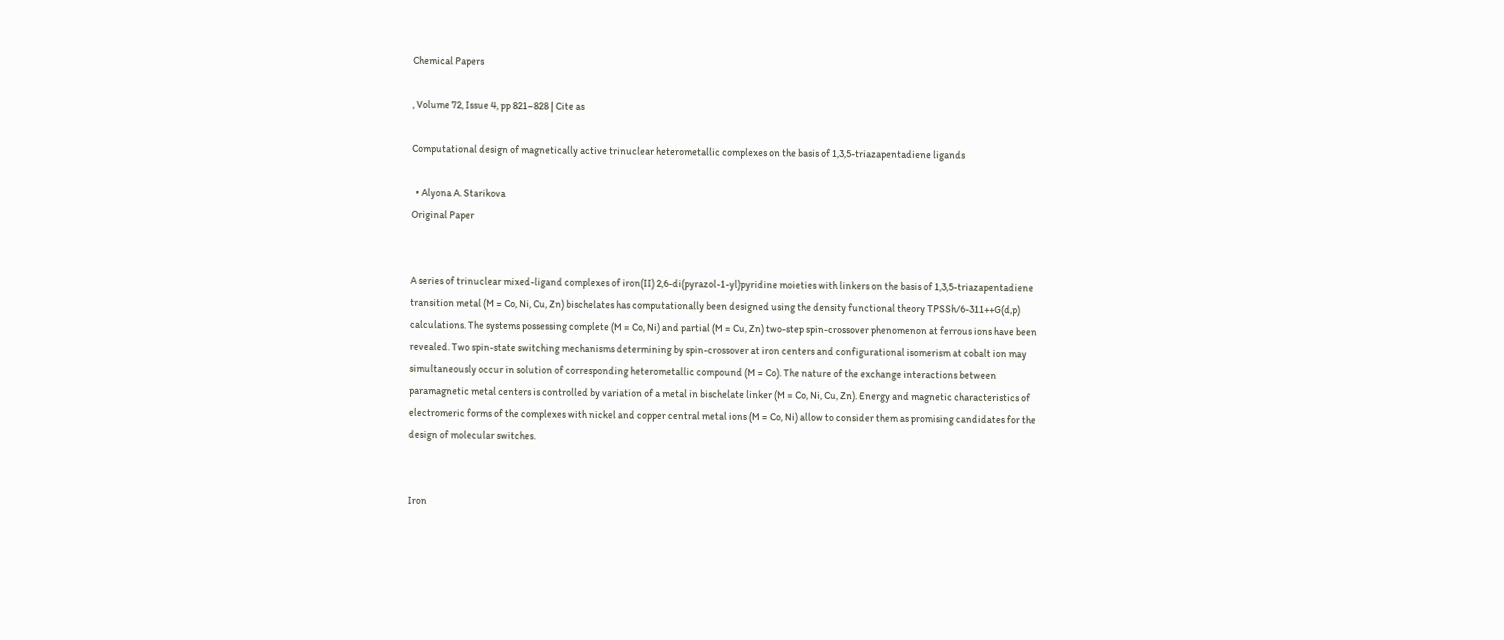Chemical Papers

, Volume 72, Issue 4, pp 821–828 | Cite as

Computational design of magnetically active trinuclear heterometallic complexes on the basis of 1,3,5-triazapentadiene ligands

  • Alyona A. Starikova
Original Paper


A series of trinuclear mixed-ligand complexes of iron(II) 2,6-di(pyrazol-1-yl)pyridine moieties with linkers on the basis of 1,3,5-triazapentadiene transition metal (M = Co, Ni, Cu, Zn) bischelates has computationally been designed using the density functional theory TPSSh/6-311++G(d,p) calculations. The systems possessing complete (M = Co, Ni) and partial (M = Cu, Zn) two-step spin-crossover phenomenon at ferrous ions have been revealed. Two spin-state switching mechanisms determining by spin-crossover at iron centers and configurational isomerism at cobalt ion may simultaneously occur in solution of corresponding heterometallic compound (M = Co). The nature of the exchange interactions between paramagnetic metal centers is controlled by variation of a metal in bischelate linker (M = Co, Ni, Cu, Zn). Energy and magnetic characteristics of electromeric forms of the complexes with nickel and copper central metal ions (M = Co, Ni) allow to consider them as promising candidates for the design of molecular switches.


Iron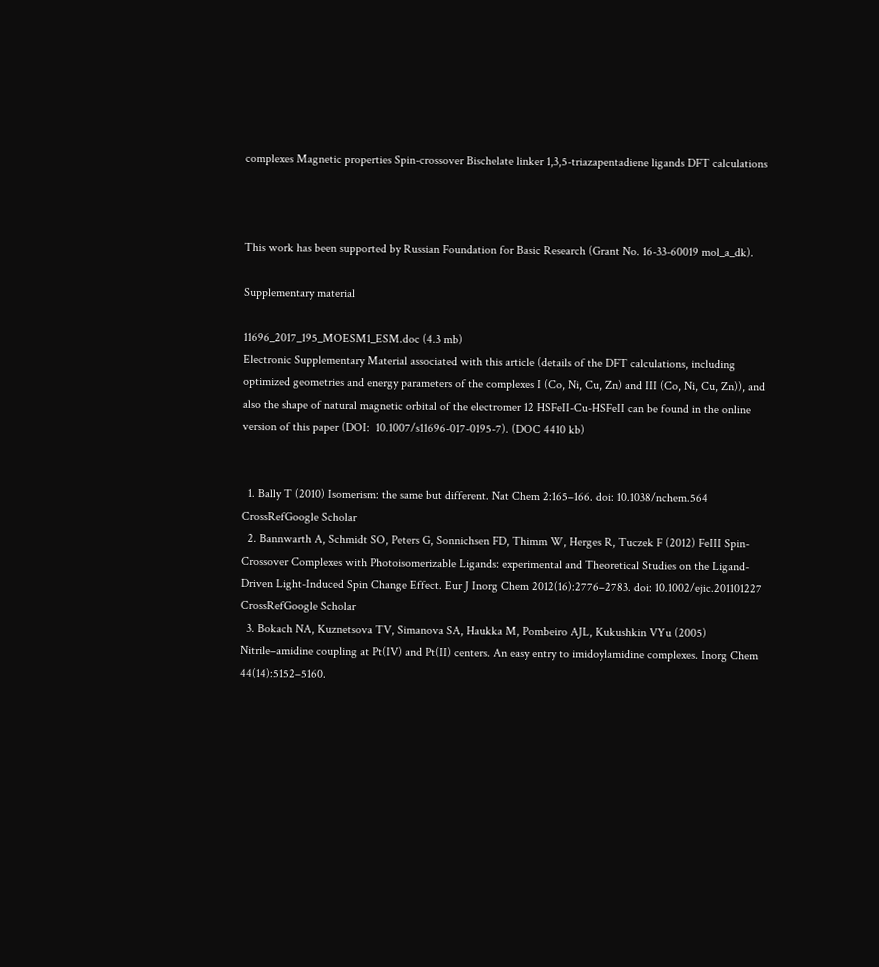complexes Magnetic properties Spin-crossover Bischelate linker 1,3,5-triazapentadiene ligands DFT calculations



This work has been supported by Russian Foundation for Basic Research (Grant No. 16-33-60019 mol_a_dk).

Supplementary material

11696_2017_195_MOESM1_ESM.doc (4.3 mb)
Electronic Supplementary Material associated with this article (details of the DFT calculations, including optimized geometries and energy parameters of the complexes I (Co, Ni, Cu, Zn) and III (Co, Ni, Cu, Zn)), and also the shape of natural magnetic orbital of the electromer 12 HSFeII-Cu-HSFeII can be found in the online version of this paper (DOI:  10.1007/s11696-017-0195-7). (DOC 4410 kb)


  1. Bally T (2010) Isomerism: the same but different. Nat Chem 2:165–166. doi: 10.1038/nchem.564 CrossRefGoogle Scholar
  2. Bannwarth A, Schmidt SO, Peters G, Sonnichsen FD, Thimm W, Herges R, Tuczek F (2012) FeIII Spin-Crossover Complexes with Photoisomerizable Ligands: experimental and Theoretical Studies on the Ligand-Driven Light-Induced Spin Change Effect. Eur J Inorg Chem 2012(16):2776–2783. doi: 10.1002/ejic.201101227 CrossRefGoogle Scholar
  3. Bokach NA, Kuznetsova TV, Simanova SA, Haukka M, Pombeiro AJL, Kukushkin VYu (2005) Nitrile–amidine coupling at Pt(IV) and Pt(II) centers. An easy entry to imidoylamidine complexes. Inorg Chem 44(14):5152–5160.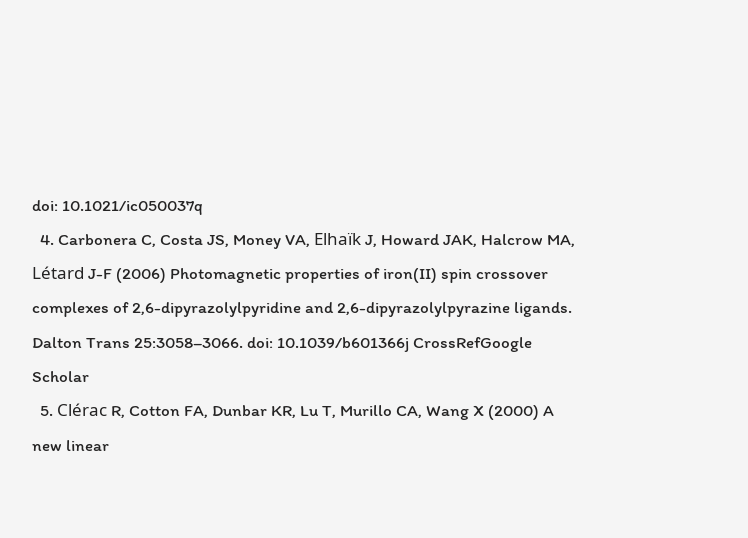doi: 10.1021/ic050037q
  4. Carbonera C, Costa JS, Money VA, Elhaïk J, Howard JAK, Halcrow MA, Létard J-F (2006) Photomagnetic properties of iron(II) spin crossover complexes of 2,6-dipyrazolylpyridine and 2,6-dipyrazolylpyrazine ligands. Dalton Trans 25:3058–3066. doi: 10.1039/b601366j CrossRefGoogle Scholar
  5. Clérac R, Cotton FA, Dunbar KR, Lu T, Murillo CA, Wang X (2000) A new linear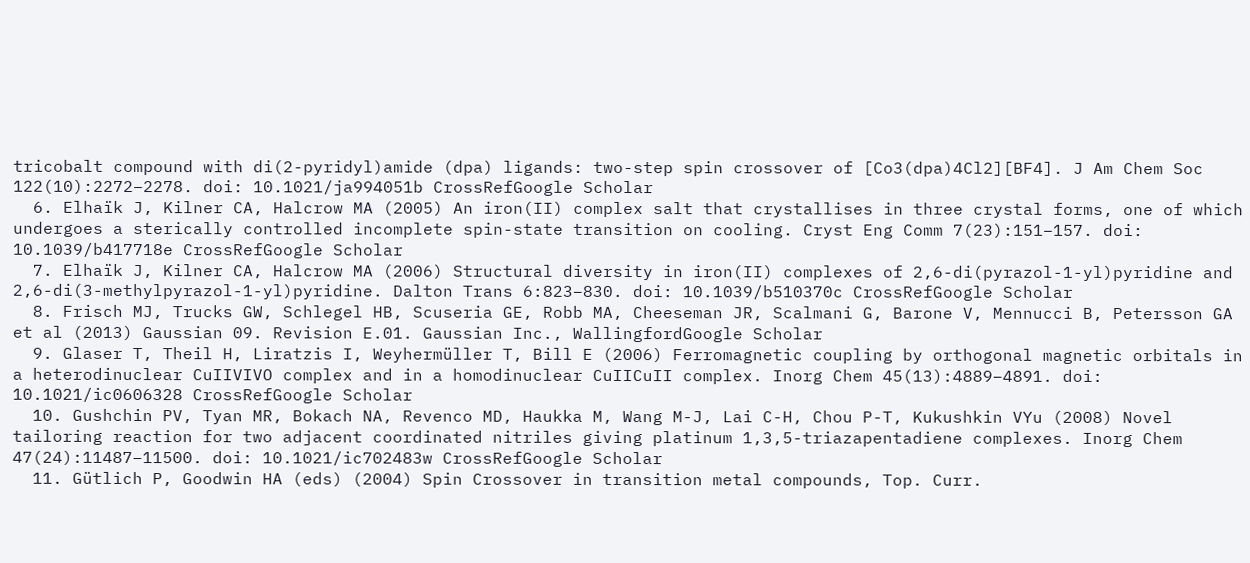tricobalt compound with di(2-pyridyl)amide (dpa) ligands: two-step spin crossover of [Co3(dpa)4Cl2][BF4]. J Am Chem Soc 122(10):2272–2278. doi: 10.1021/ja994051b CrossRefGoogle Scholar
  6. Elhaïk J, Kilner CA, Halcrow MA (2005) An iron(II) complex salt that crystallises in three crystal forms, one of which undergoes a sterically controlled incomplete spin-state transition on cooling. Cryst Eng Comm 7(23):151–157. doi: 10.1039/b417718e CrossRefGoogle Scholar
  7. Elhaïk J, Kilner CA, Halcrow MA (2006) Structural diversity in iron(II) complexes of 2,6-di(pyrazol-1-yl)pyridine and 2,6-di(3-methylpyrazol-1-yl)pyridine. Dalton Trans 6:823–830. doi: 10.1039/b510370c CrossRefGoogle Scholar
  8. Frisch MJ, Trucks GW, Schlegel HB, Scuseria GE, Robb MA, Cheeseman JR, Scalmani G, Barone V, Mennucci B, Petersson GA et al (2013) Gaussian 09. Revision E.01. Gaussian Inc., WallingfordGoogle Scholar
  9. Glaser T, Theil H, Liratzis I, Weyhermüller T, Bill E (2006) Ferromagnetic coupling by orthogonal magnetic orbitals in a heterodinuclear CuIIVIVO complex and in a homodinuclear CuIICuII complex. Inorg Chem 45(13):4889–4891. doi: 10.1021/ic0606328 CrossRefGoogle Scholar
  10. Gushchin PV, Tyan MR, Bokach NA, Revenco MD, Haukka M, Wang M-J, Lai C-H, Chou P-T, Kukushkin VYu (2008) Novel tailoring reaction for two adjacent coordinated nitriles giving platinum 1,3,5-triazapentadiene complexes. Inorg Chem 47(24):11487–11500. doi: 10.1021/ic702483w CrossRefGoogle Scholar
  11. Gütlich P, Goodwin HA (eds) (2004) Spin Crossover in transition metal compounds, Top. Curr.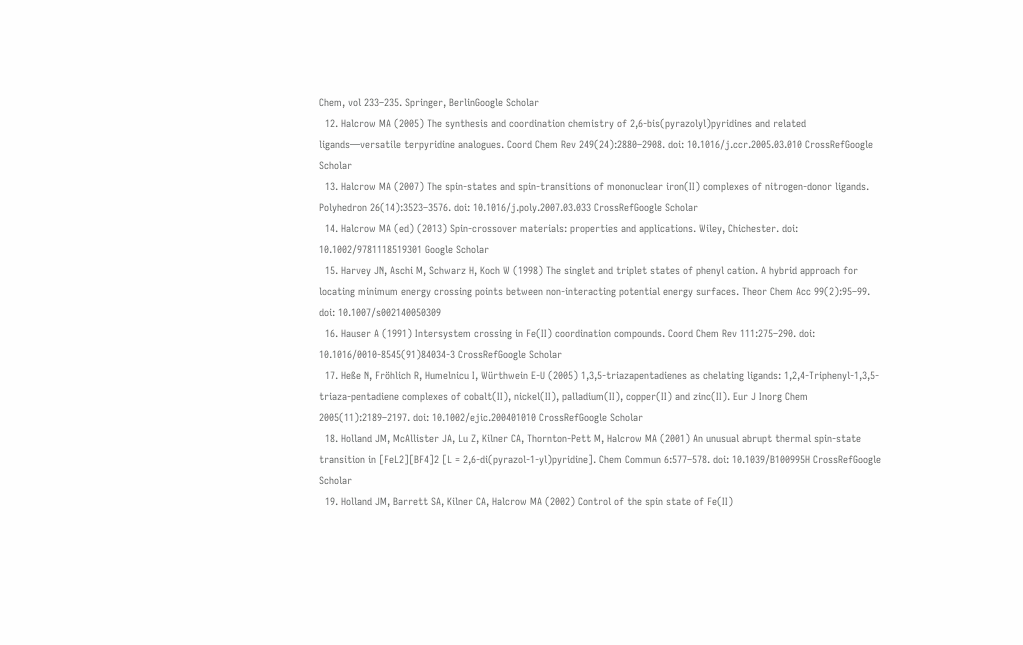Chem, vol 233–235. Springer, BerlinGoogle Scholar
  12. Halcrow MA (2005) The synthesis and coordination chemistry of 2,6-bis(pyrazolyl)pyridines and related ligands—versatile terpyridine analogues. Coord Chem Rev 249(24):2880–2908. doi: 10.1016/j.ccr.2005.03.010 CrossRefGoogle Scholar
  13. Halcrow MA (2007) The spin-states and spin-transitions of mononuclear iron(II) complexes of nitrogen-donor ligands. Polyhedron 26(14):3523–3576. doi: 10.1016/j.poly.2007.03.033 CrossRefGoogle Scholar
  14. Halcrow MA (ed) (2013) Spin-crossover materials: properties and applications. Wiley, Chichester. doi: 10.1002/9781118519301 Google Scholar
  15. Harvey JN, Aschi M, Schwarz H, Koch W (1998) The singlet and triplet states of phenyl cation. A hybrid approach for locating minimum energy crossing points between non-interacting potential energy surfaces. Theor Chem Acc 99(2):95–99. doi: 10.1007/s002140050309
  16. Hauser A (1991) Intersystem crossing in Fe(II) coordination compounds. Coord Chem Rev 111:275–290. doi: 10.1016/0010-8545(91)84034-3 CrossRefGoogle Scholar
  17. Heße N, Fröhlich R, Humelnicu I, Würthwein E-U (2005) 1,3,5-triazapentadienes as chelating ligands: 1,2,4-Triphenyl-1,3,5-triaza-pentadiene complexes of cobalt(II), nickel(II), palladium(II), copper(II) and zinc(II). Eur J Inorg Chem 2005(11):2189–2197. doi: 10.1002/ejic.200401010 CrossRefGoogle Scholar
  18. Holland JM, McAllister JA, Lu Z, Kilner CA, Thornton-Pett M, Halcrow MA (2001) An unusual abrupt thermal spin-state transition in [FeL2][BF4]2 [L = 2,6-di(pyrazol-1-yl)pyridine]. Chem Commun 6:577–578. doi: 10.1039/B100995H CrossRefGoogle Scholar
  19. Holland JM, Barrett SA, Kilner CA, Halcrow MA (2002) Control of the spin state of Fe(II)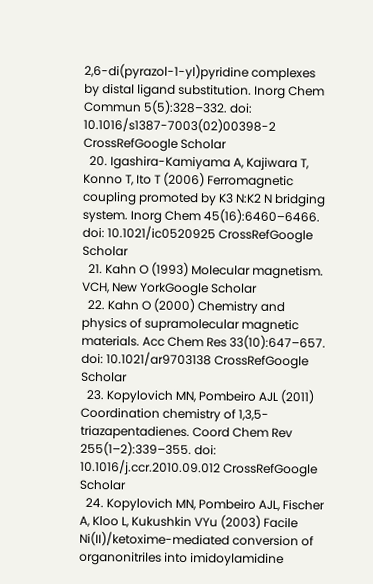2,6-di(pyrazol-1-yl)pyridine complexes by distal ligand substitution. Inorg Chem Commun 5(5):328–332. doi: 10.1016/s1387-7003(02)00398-2 CrossRefGoogle Scholar
  20. Igashira-Kamiyama A, Kajiwara T, Konno T, Ito T (2006) Ferromagnetic coupling promoted by K3 N:K2 N bridging system. Inorg Chem 45(16):6460–6466. doi: 10.1021/ic0520925 CrossRefGoogle Scholar
  21. Kahn O (1993) Molecular magnetism. VCH, New YorkGoogle Scholar
  22. Kahn O (2000) Chemistry and physics of supramolecular magnetic materials. Acc Chem Res 33(10):647–657. doi: 10.1021/ar9703138 CrossRefGoogle Scholar
  23. Kopylovich MN, Pombeiro AJL (2011) Coordination chemistry of 1,3,5-triazapentadienes. Coord Chem Rev 255(1–2):339–355. doi: 10.1016/j.ccr.2010.09.012 CrossRefGoogle Scholar
  24. Kopylovich MN, Pombeiro AJL, Fischer A, Kloo L, Kukushkin VYu (2003) Facile Ni(II)/ketoxime-mediated conversion of organonitriles into imidoylamidine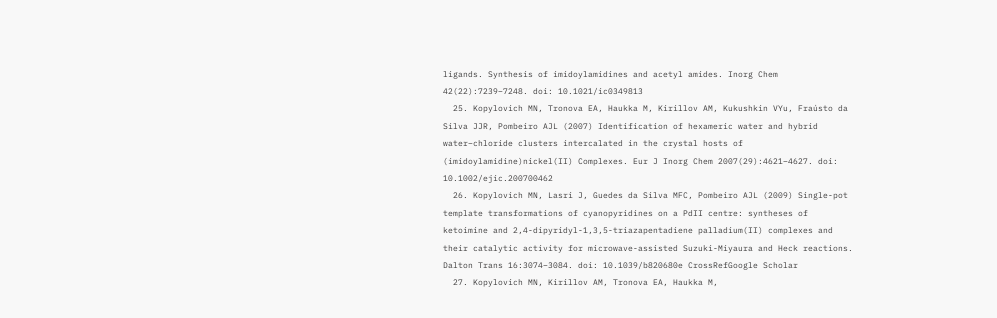ligands. Synthesis of imidoylamidines and acetyl amides. Inorg Chem 42(22):7239–7248. doi: 10.1021/ic0349813
  25. Kopylovich MN, Tronova EA, Haukka M, Kirillov AM, Kukushkin VYu, Fraústo da Silva JJR, Pombeiro AJL (2007) Identification of hexameric water and hybrid water–chloride clusters intercalated in the crystal hosts of (imidoylamidine)nickel(II) Complexes. Eur J Inorg Chem 2007(29):4621–4627. doi: 10.1002/ejic.200700462
  26. Kopylovich MN, Lasri J, Guedes da Silva MFC, Pombeiro AJL (2009) Single-pot template transformations of cyanopyridines on a PdII centre: syntheses of ketoimine and 2,4-dipyridyl-1,3,5-triazapentadiene palladium(II) complexes and their catalytic activity for microwave-assisted Suzuki-Miyaura and Heck reactions. Dalton Trans 16:3074–3084. doi: 10.1039/b820680e CrossRefGoogle Scholar
  27. Kopylovich MN, Kirillov AM, Tronova EA, Haukka M,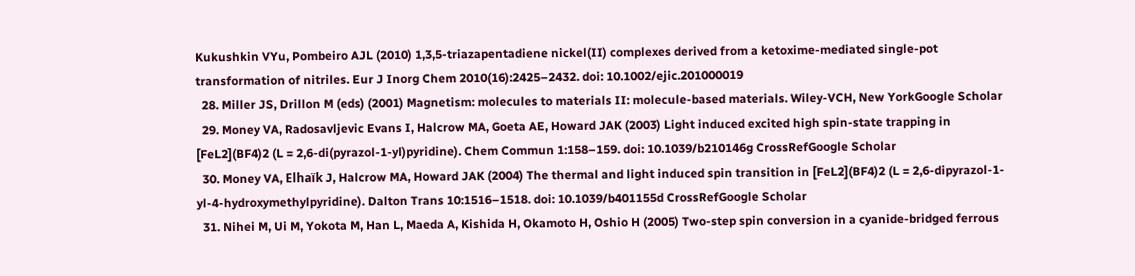Kukushkin VYu, Pombeiro AJL (2010) 1,3,5-triazapentadiene nickel(II) complexes derived from a ketoxime-mediated single-pot transformation of nitriles. Eur J Inorg Chem 2010(16):2425–2432. doi: 10.1002/ejic.201000019
  28. Miller JS, Drillon M (eds) (2001) Magnetism: molecules to materials II: molecule-based materials. Wiley-VCH, New YorkGoogle Scholar
  29. Money VA, Radosavljevic Evans I, Halcrow MA, Goeta AE, Howard JAK (2003) Light induced excited high spin-state trapping in [FeL2](BF4)2 (L = 2,6-di(pyrazol-1-yl)pyridine). Chem Commun 1:158–159. doi: 10.1039/b210146g CrossRefGoogle Scholar
  30. Money VA, Elhaïk J, Halcrow MA, Howard JAK (2004) The thermal and light induced spin transition in [FeL2](BF4)2 (L = 2,6-dipyrazol-1-yl-4-hydroxymethylpyridine). Dalton Trans 10:1516–1518. doi: 10.1039/b401155d CrossRefGoogle Scholar
  31. Nihei M, Ui M, Yokota M, Han L, Maeda A, Kishida H, Okamoto H, Oshio H (2005) Two-step spin conversion in a cyanide-bridged ferrous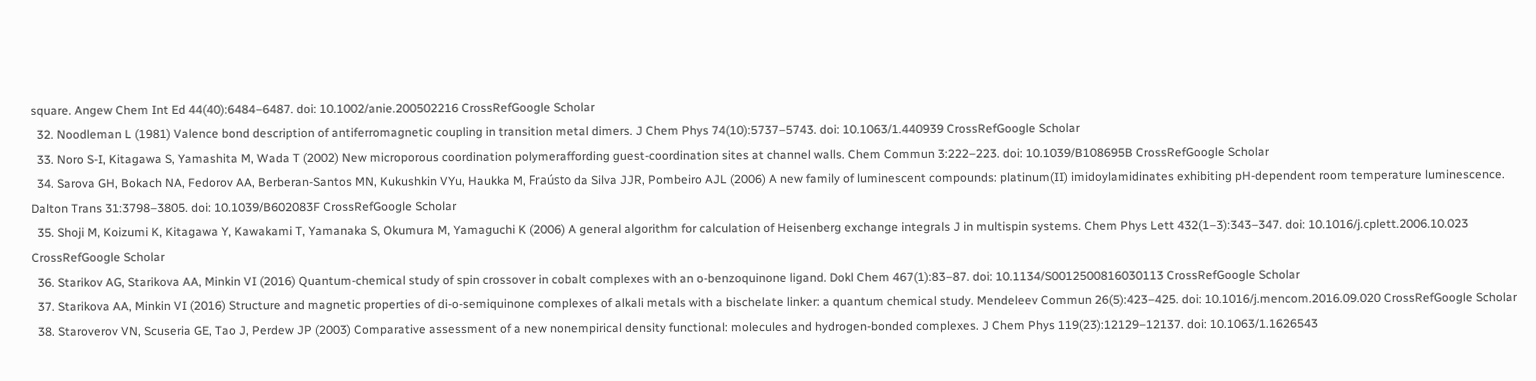square. Angew Chem Int Ed 44(40):6484–6487. doi: 10.1002/anie.200502216 CrossRefGoogle Scholar
  32. Noodleman L (1981) Valence bond description of antiferromagnetic coupling in transition metal dimers. J Chem Phys 74(10):5737–5743. doi: 10.1063/1.440939 CrossRefGoogle Scholar
  33. Noro S-I, Kitagawa S, Yamashita M, Wada T (2002) New microporous coordination polymeraffording guest-coordination sites at channel walls. Chem Commun 3:222–223. doi: 10.1039/B108695B CrossRefGoogle Scholar
  34. Sarova GH, Bokach NA, Fedorov AA, Berberan-Santos MN, Kukushkin VYu, Haukka M, Fraústo da Silva JJR, Pombeiro AJL (2006) A new family of luminescent compounds: platinum(II) imidoylamidinates exhibiting pH-dependent room temperature luminescence. Dalton Trans 31:3798–3805. doi: 10.1039/B602083F CrossRefGoogle Scholar
  35. Shoji M, Koizumi K, Kitagawa Y, Kawakami T, Yamanaka S, Okumura M, Yamaguchi K (2006) A general algorithm for calculation of Heisenberg exchange integrals J in multispin systems. Chem Phys Lett 432(1–3):343–347. doi: 10.1016/j.cplett.2006.10.023 CrossRefGoogle Scholar
  36. Starikov AG, Starikova AA, Minkin VI (2016) Quantum-chemical study of spin crossover in cobalt complexes with an o-benzoquinone ligand. Dokl Chem 467(1):83–87. doi: 10.1134/S0012500816030113 CrossRefGoogle Scholar
  37. Starikova AA, Minkin VI (2016) Structure and magnetic properties of di-o-semiquinone complexes of alkali metals with a bischelate linker: a quantum chemical study. Mendeleev Commun 26(5):423–425. doi: 10.1016/j.mencom.2016.09.020 CrossRefGoogle Scholar
  38. Staroverov VN, Scuseria GE, Tao J, Perdew JP (2003) Comparative assessment of a new nonempirical density functional: molecules and hydrogen-bonded complexes. J Chem Phys 119(23):12129–12137. doi: 10.1063/1.1626543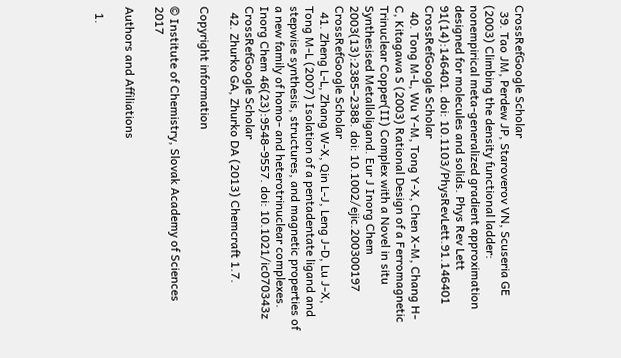CrossRefGoogle Scholar
  39. Tao JM, Perdew JP, Staroverov VN, Scuseria GE (2003) Climbing the density functional ladder: nonempirical meta-generalized gradient approximation designed for molecules and solids. Phys Rev Lett 91(14):146401. doi: 10.1103/PhysRevLett.91.146401 CrossRefGoogle Scholar
  40. Tong M-L, Wu Y-M, Tong Y-X, Chen X-M, Chang H-C, Kitagawa S (2003) Rational Design of a Ferromagnetic Trinuclear Copper(II) Complex with a Novel in situ Synthesised Metalloligand. Eur J Inorg Chem 2003(13):2385–2388. doi: 10.1002/ejic.200300197 CrossRefGoogle Scholar
  41. Zheng L-L, Zhang W-X, Qin L-J, Leng J-D, Lu J-X, Tong M-L (2007) Isolation of a pentadentate ligand and stepwise synthesis, structures, and magnetic properties of a new family of homo- and heterotrinuclear complexes. Inorg Chem 46(23):9548–9557. doi: 10.1021/ic070343z CrossRefGoogle Scholar
  42. Zhurko GA, Zhurko DA (2013) Chemcraft 1.7.

Copyright information

© Institute of Chemistry, Slovak Academy of Sciences 2017

Authors and Affiliations

  1.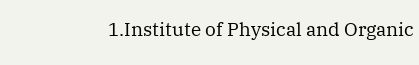1.Institute of Physical and Organic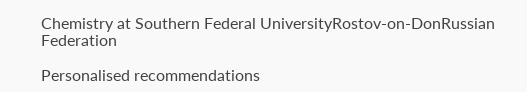Chemistry at Southern Federal UniversityRostov-on-DonRussian Federation

Personalised recommendations